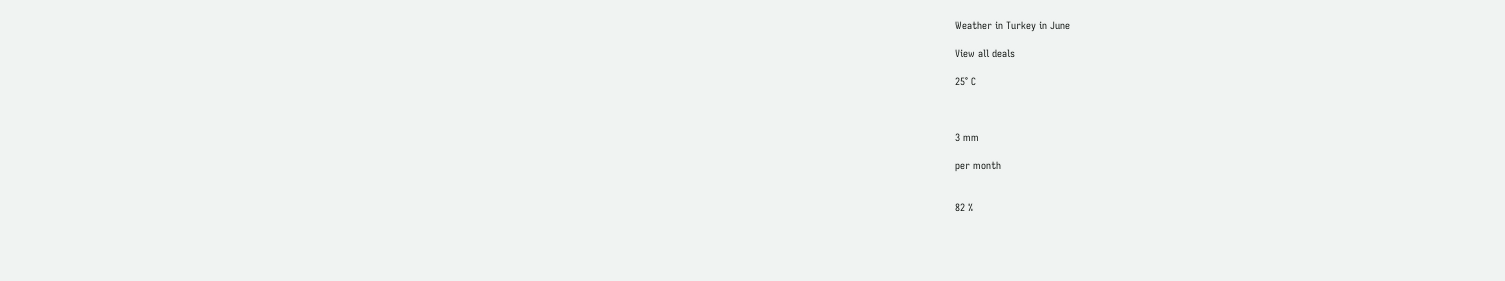Weather in Turkey in June

View all deals

25° C



3 mm

per month


82 %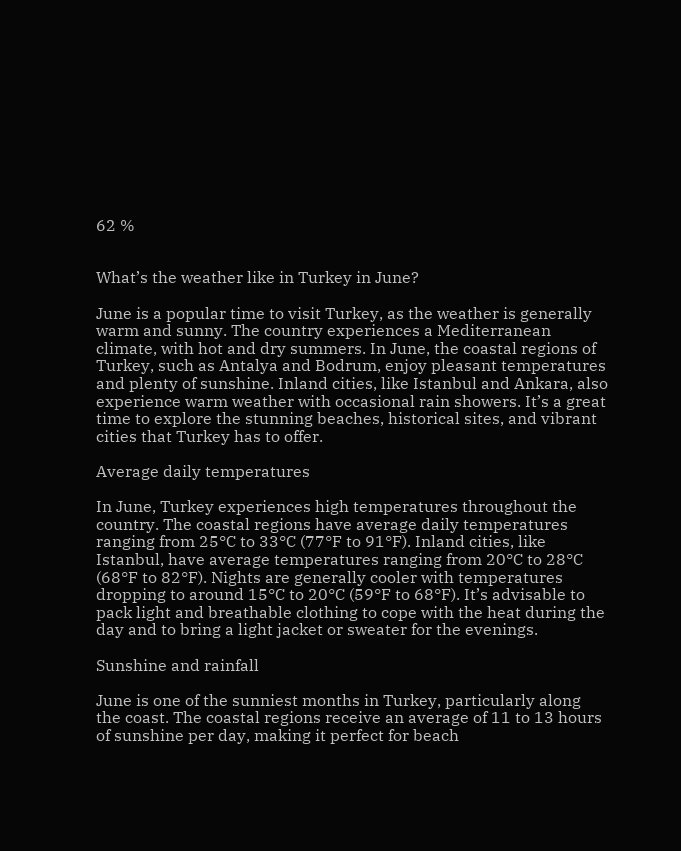62 %


What’s the weather like in Turkey in June?

June is a popular time to visit Turkey, as the weather is generally warm and sunny. The country experiences a Mediterranean climate, with hot and dry summers. In June, the coastal regions of Turkey, such as Antalya and Bodrum, enjoy pleasant temperatures and plenty of sunshine. Inland cities, like Istanbul and Ankara, also experience warm weather with occasional rain showers. It’s a great time to explore the stunning beaches, historical sites, and vibrant cities that Turkey has to offer.

Average daily temperatures

In June, Turkey experiences high temperatures throughout the country. The coastal regions have average daily temperatures ranging from 25°C to 33°C (77°F to 91°F). Inland cities, like Istanbul, have average temperatures ranging from 20°C to 28°C (68°F to 82°F). Nights are generally cooler with temperatures dropping to around 15°C to 20°C (59°F to 68°F). It’s advisable to pack light and breathable clothing to cope with the heat during the day and to bring a light jacket or sweater for the evenings.

Sunshine and rainfall

June is one of the sunniest months in Turkey, particularly along the coast. The coastal regions receive an average of 11 to 13 hours of sunshine per day, making it perfect for beach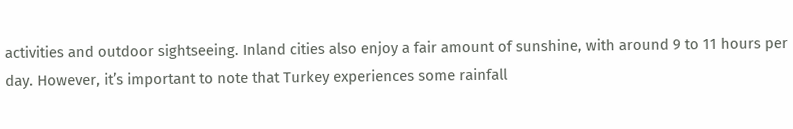activities and outdoor sightseeing. Inland cities also enjoy a fair amount of sunshine, with around 9 to 11 hours per day. However, it’s important to note that Turkey experiences some rainfall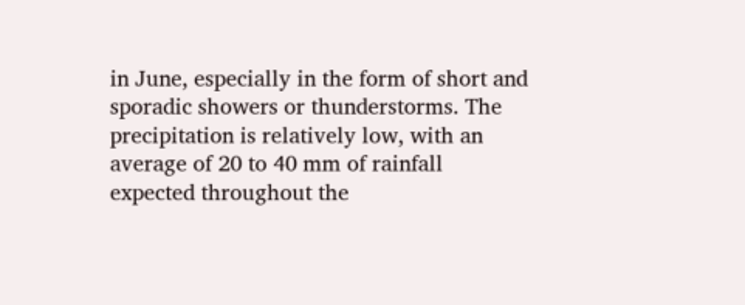in June, especially in the form of short and sporadic showers or thunderstorms. The precipitation is relatively low, with an average of 20 to 40 mm of rainfall expected throughout the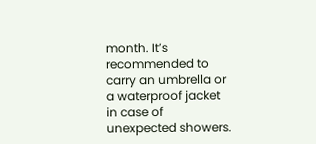month. It’s recommended to carry an umbrella or a waterproof jacket in case of unexpected showers.